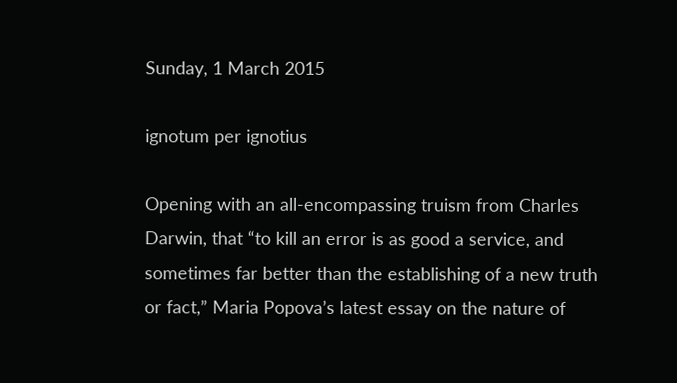Sunday, 1 March 2015

ignotum per ignotius

Opening with an all-encompassing truism from Charles Darwin, that “to kill an error is as good a service, and sometimes far better than the establishing of a new truth or fact,” Maria Popova’s latest essay on the nature of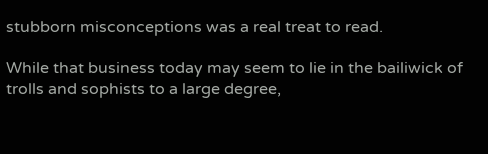stubborn misconceptions was a real treat to read.

While that business today may seem to lie in the bailiwick of trolls and sophists to a large degree,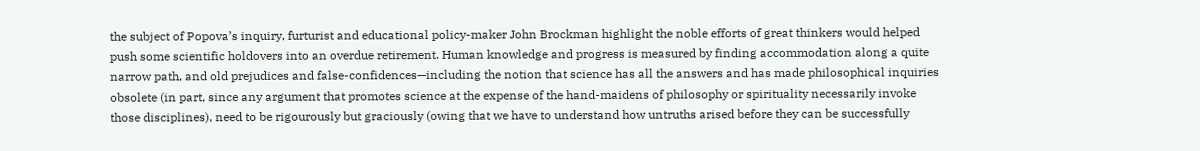the subject of Popova’s inquiry, furturist and educational policy-maker John Brockman highlight the noble efforts of great thinkers would helped push some scientific holdovers into an overdue retirement. Human knowledge and progress is measured by finding accommodation along a quite narrow path, and old prejudices and false-confidences—including the notion that science has all the answers and has made philosophical inquiries obsolete (in part, since any argument that promotes science at the expense of the hand-maidens of philosophy or spirituality necessarily invoke those disciplines), need to be rigourously but graciously (owing that we have to understand how untruths arised before they can be successfully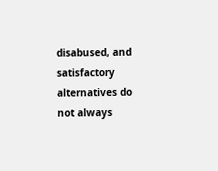disabused, and satisfactory alternatives do not always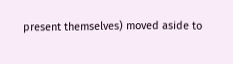present themselves) moved aside to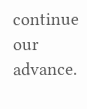continue our advance.